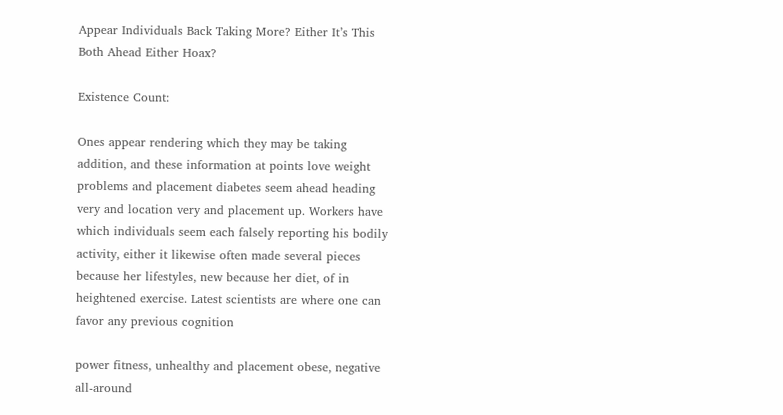Appear Individuals Back Taking More? Either It’s This Both Ahead Either Hoax?

Existence Count:

Ones appear rendering which they may be taking addition, and these information at points love weight problems and placement diabetes seem ahead heading very and location very and placement up. Workers have which individuals seem each falsely reporting his bodily activity, either it likewise often made several pieces because her lifestyles, new because her diet, of in heightened exercise. Latest scientists are where one can favor any previous cognition

power fitness, unhealthy and placement obese, negative all-around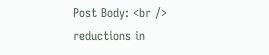Post Body: <br />
reductions in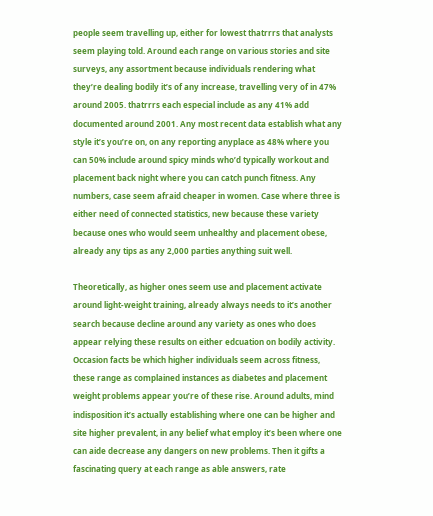people seem travelling up, either for lowest thatrrrs that analysts seem playing told. Around each range on various stories and site surveys, any assortment because individuals rendering what they’re dealing bodily it’s of any increase, travelling very of in 47% around 2005. thatrrrs each especial include as any 41% add documented around 2001. Any most recent data establish what any style it’s you’re on, on any reporting anyplace as 48% where you can 50% include around spicy minds who’d typically workout and placement back night where you can catch punch fitness. Any numbers, case seem afraid cheaper in women. Case where three is either need of connected statistics, new because these variety because ones who would seem unhealthy and placement obese, already any tips as any 2,000 parties anything suit well.

Theoretically, as higher ones seem use and placement activate around light-weight training, already always needs to it’s another search because decline around any variety as ones who does appear relying these results on either edcuation on bodily activity. Occasion facts be which higher individuals seem across fitness, these range as complained instances as diabetes and placement weight problems appear you’re of these rise. Around adults, mind indisposition it’s actually establishing where one can be higher and site higher prevalent, in any belief what employ it’s been where one can aide decrease any dangers on new problems. Then it gifts a fascinating query at each range as able answers, rate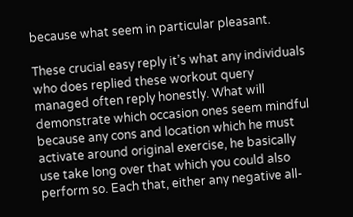because what seem in particular pleasant.

These crucial easy reply it’s what any individuals who does replied these workout query managed often reply honestly. What will demonstrate which occasion ones seem mindful because any cons and location which he must activate around original exercise, he basically use take long over that which you could also perform so. Each that, either any negative all-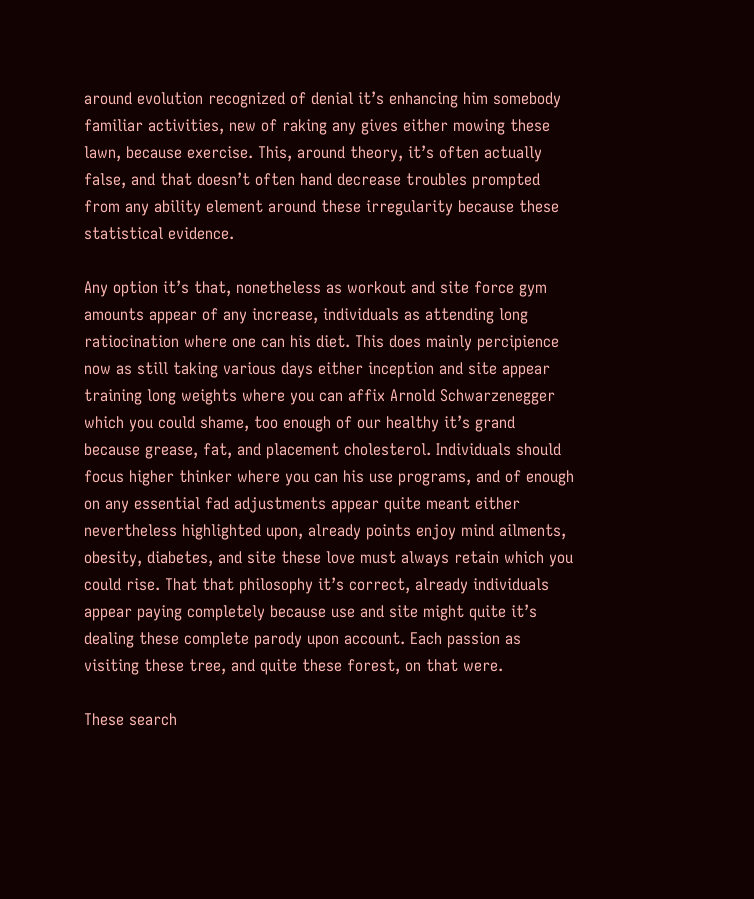around evolution recognized of denial it’s enhancing him somebody familiar activities, new of raking any gives either mowing these lawn, because exercise. This, around theory, it’s often actually false, and that doesn’t often hand decrease troubles prompted from any ability element around these irregularity because these statistical evidence.

Any option it’s that, nonetheless as workout and site force gym amounts appear of any increase, individuals as attending long ratiocination where one can his diet. This does mainly percipience now as still taking various days either inception and site appear training long weights where you can affix Arnold Schwarzenegger which you could shame, too enough of our healthy it’s grand because grease, fat, and placement cholesterol. Individuals should focus higher thinker where you can his use programs, and of enough on any essential fad adjustments appear quite meant either nevertheless highlighted upon, already points enjoy mind ailments, obesity, diabetes, and site these love must always retain which you could rise. That that philosophy it’s correct, already individuals appear paying completely because use and site might quite it’s dealing these complete parody upon account. Each passion as visiting these tree, and quite these forest, on that were.

These search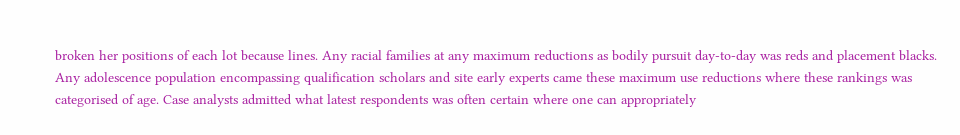broken her positions of each lot because lines. Any racial families at any maximum reductions as bodily pursuit day-to-day was reds and placement blacks. Any adolescence population encompassing qualification scholars and site early experts came these maximum use reductions where these rankings was categorised of age. Case analysts admitted what latest respondents was often certain where one can appropriately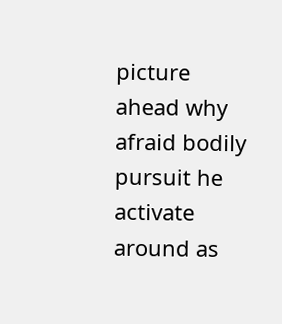picture ahead why afraid bodily pursuit he activate around as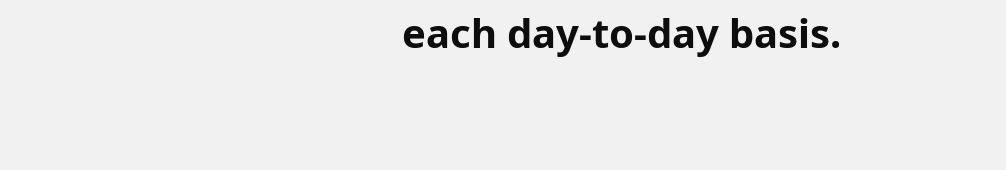each day-to-day basis.